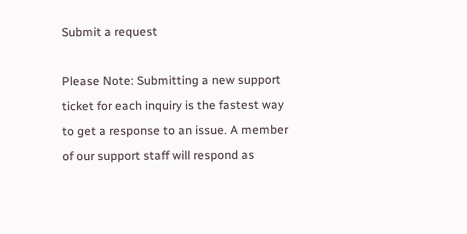Submit a request

Please Note: Submitting a new support ticket for each inquiry is the fastest way to get a response to an issue. A member of our support staff will respond as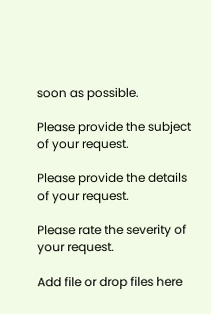soon as possible.

Please provide the subject of your request.

Please provide the details of your request.

Please rate the severity of your request.

Add file or drop files here